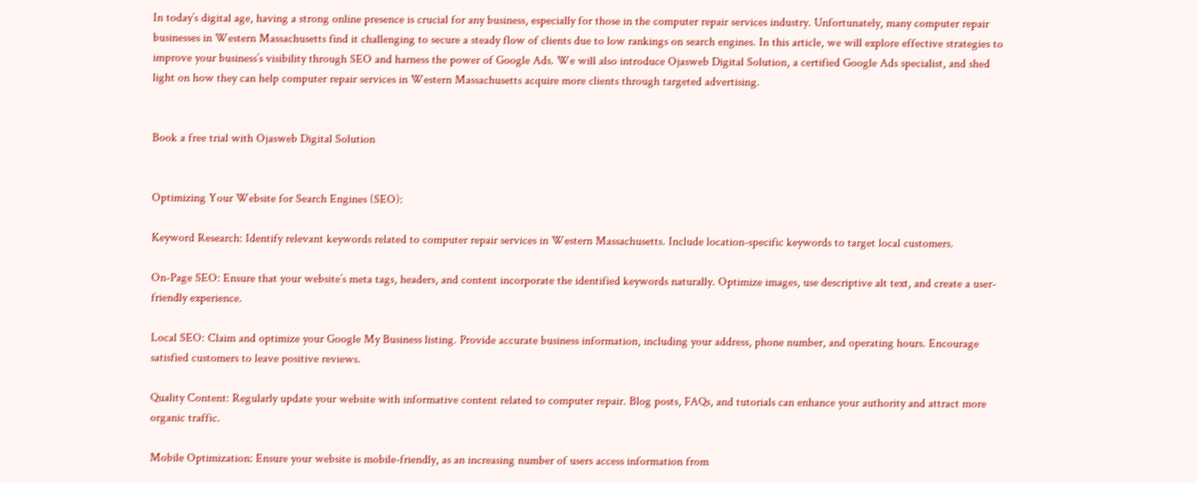In today’s digital age, having a strong online presence is crucial for any business, especially for those in the computer repair services industry. Unfortunately, many computer repair businesses in Western Massachusetts find it challenging to secure a steady flow of clients due to low rankings on search engines. In this article, we will explore effective strategies to improve your business’s visibility through SEO and harness the power of Google Ads. We will also introduce Ojasweb Digital Solution, a certified Google Ads specialist, and shed light on how they can help computer repair services in Western Massachusetts acquire more clients through targeted advertising.


Book a free trial with Ojasweb Digital Solution


Optimizing Your Website for Search Engines (SEO):

Keyword Research: Identify relevant keywords related to computer repair services in Western Massachusetts. Include location-specific keywords to target local customers.

On-Page SEO: Ensure that your website’s meta tags, headers, and content incorporate the identified keywords naturally. Optimize images, use descriptive alt text, and create a user-friendly experience.

Local SEO: Claim and optimize your Google My Business listing. Provide accurate business information, including your address, phone number, and operating hours. Encourage satisfied customers to leave positive reviews.

Quality Content: Regularly update your website with informative content related to computer repair. Blog posts, FAQs, and tutorials can enhance your authority and attract more organic traffic.

Mobile Optimization: Ensure your website is mobile-friendly, as an increasing number of users access information from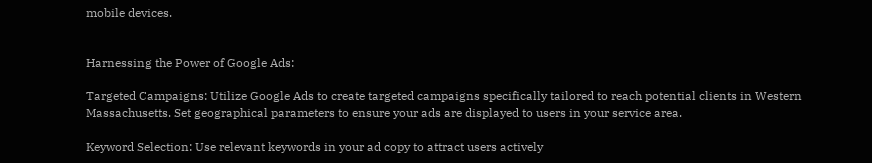mobile devices.


Harnessing the Power of Google Ads:

Targeted Campaigns: Utilize Google Ads to create targeted campaigns specifically tailored to reach potential clients in Western Massachusetts. Set geographical parameters to ensure your ads are displayed to users in your service area.

Keyword Selection: Use relevant keywords in your ad copy to attract users actively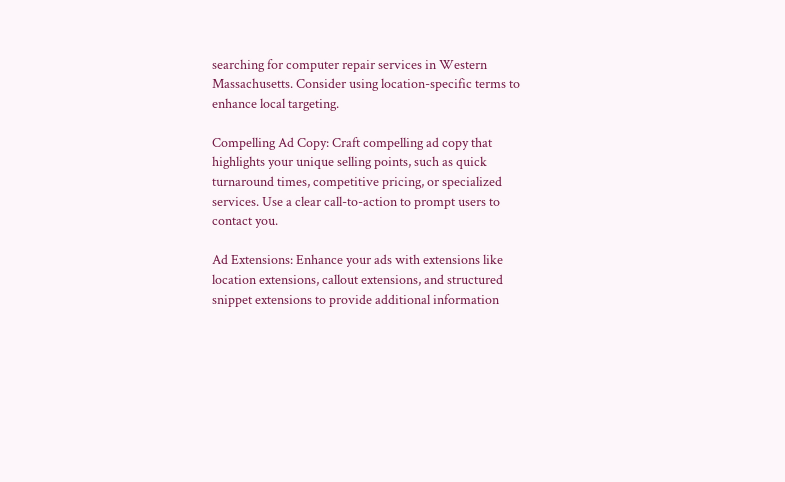searching for computer repair services in Western Massachusetts. Consider using location-specific terms to enhance local targeting.

Compelling Ad Copy: Craft compelling ad copy that highlights your unique selling points, such as quick turnaround times, competitive pricing, or specialized services. Use a clear call-to-action to prompt users to contact you.

Ad Extensions: Enhance your ads with extensions like location extensions, callout extensions, and structured snippet extensions to provide additional information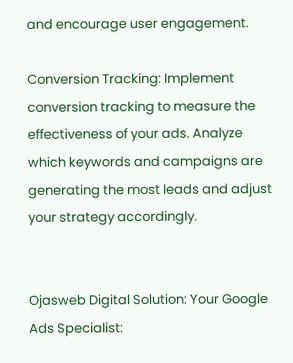and encourage user engagement.

Conversion Tracking: Implement conversion tracking to measure the effectiveness of your ads. Analyze which keywords and campaigns are generating the most leads and adjust your strategy accordingly.


Ojasweb Digital Solution: Your Google Ads Specialist: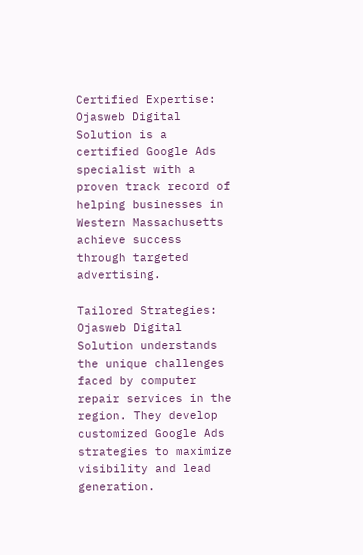Certified Expertise: Ojasweb Digital Solution is a certified Google Ads specialist with a proven track record of helping businesses in Western Massachusetts achieve success through targeted advertising.

Tailored Strategies: Ojasweb Digital Solution understands the unique challenges faced by computer repair services in the region. They develop customized Google Ads strategies to maximize visibility and lead generation.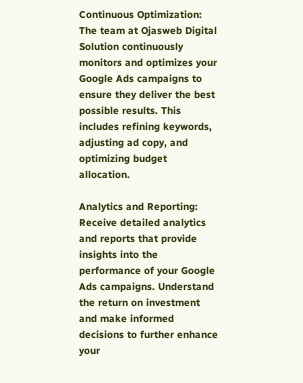Continuous Optimization: The team at Ojasweb Digital Solution continuously monitors and optimizes your Google Ads campaigns to ensure they deliver the best possible results. This includes refining keywords, adjusting ad copy, and optimizing budget allocation.

Analytics and Reporting: Receive detailed analytics and reports that provide insights into the performance of your Google Ads campaigns. Understand the return on investment and make informed decisions to further enhance your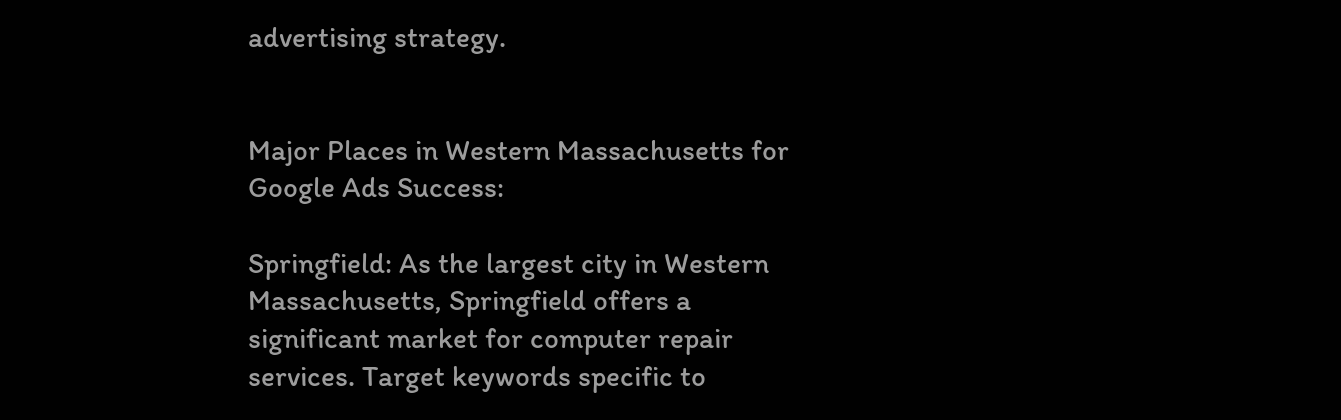advertising strategy.


Major Places in Western Massachusetts for Google Ads Success:

Springfield: As the largest city in Western Massachusetts, Springfield offers a significant market for computer repair services. Target keywords specific to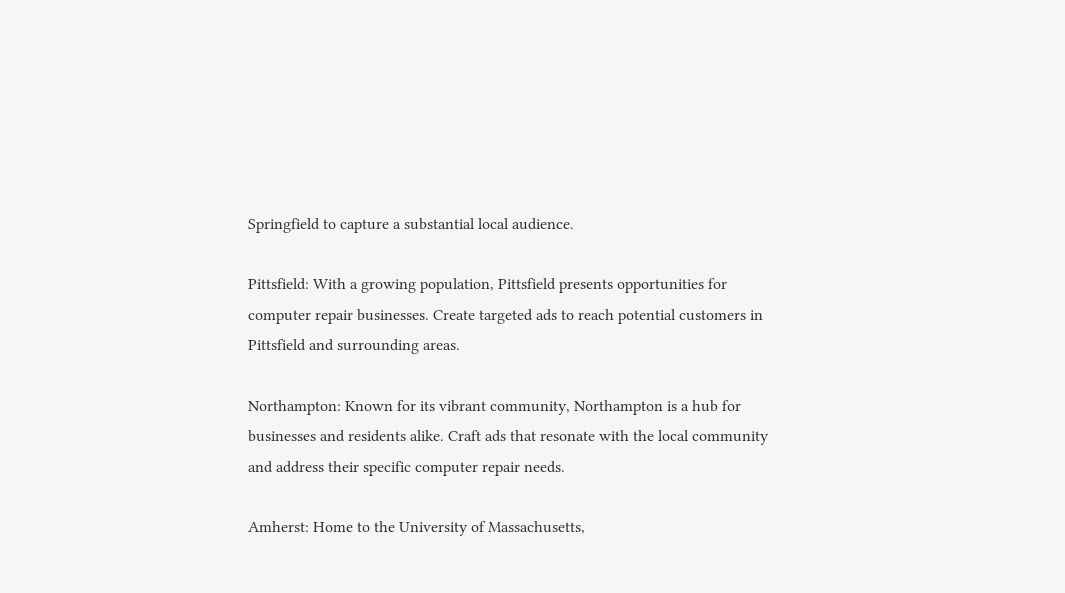Springfield to capture a substantial local audience.

Pittsfield: With a growing population, Pittsfield presents opportunities for computer repair businesses. Create targeted ads to reach potential customers in Pittsfield and surrounding areas.

Northampton: Known for its vibrant community, Northampton is a hub for businesses and residents alike. Craft ads that resonate with the local community and address their specific computer repair needs.

Amherst: Home to the University of Massachusetts,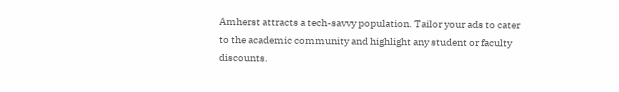Amherst attracts a tech-savvy population. Tailor your ads to cater to the academic community and highlight any student or faculty discounts.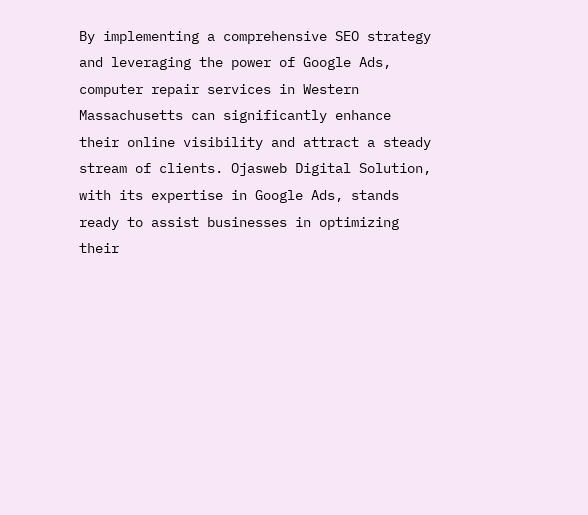By implementing a comprehensive SEO strategy and leveraging the power of Google Ads, computer repair services in Western Massachusetts can significantly enhance their online visibility and attract a steady stream of clients. Ojasweb Digital Solution, with its expertise in Google Ads, stands ready to assist businesses in optimizing their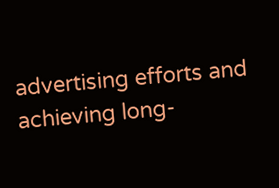advertising efforts and achieving long-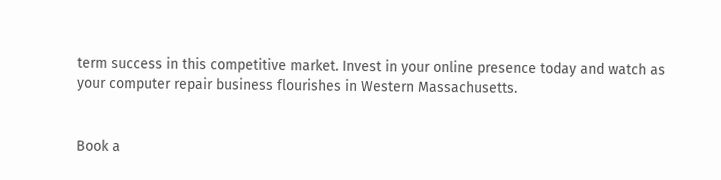term success in this competitive market. Invest in your online presence today and watch as your computer repair business flourishes in Western Massachusetts.


Book a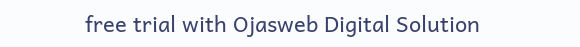free trial with Ojasweb Digital Solution